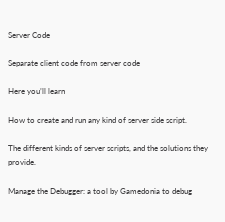Server Code

Separate client code from server code

Here you’ll learn

How to create and run any kind of server side script.

The different kinds of server scripts, and the solutions they provide.

Manage the Debugger: a tool by Gamedonia to debug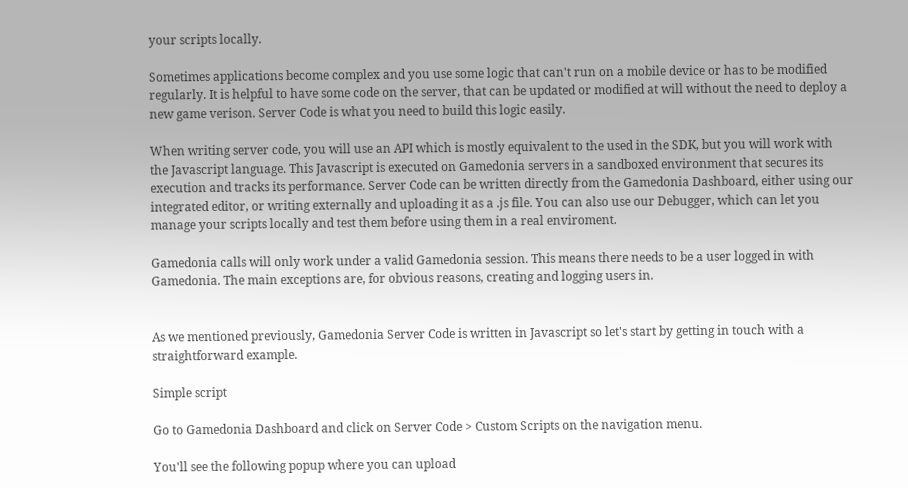your scripts locally.

Sometimes applications become complex and you use some logic that can't run on a mobile device or has to be modified regularly. It is helpful to have some code on the server, that can be updated or modified at will without the need to deploy a new game verison. Server Code is what you need to build this logic easily.

When writing server code, you will use an API which is mostly equivalent to the used in the SDK, but you will work with the Javascript language. This Javascript is executed on Gamedonia servers in a sandboxed environment that secures its execution and tracks its performance. Server Code can be written directly from the Gamedonia Dashboard, either using our integrated editor, or writing externally and uploading it as a .js file. You can also use our Debugger, which can let you manage your scripts locally and test them before using them in a real enviroment.

Gamedonia calls will only work under a valid Gamedonia session. This means there needs to be a user logged in with Gamedonia. The main exceptions are, for obvious reasons, creating and logging users in.


As we mentioned previously, Gamedonia Server Code is written in Javascript so let's start by getting in touch with a straightforward example.

Simple script

Go to Gamedonia Dashboard and click on Server Code > Custom Scripts on the navigation menu.

You'll see the following popup where you can upload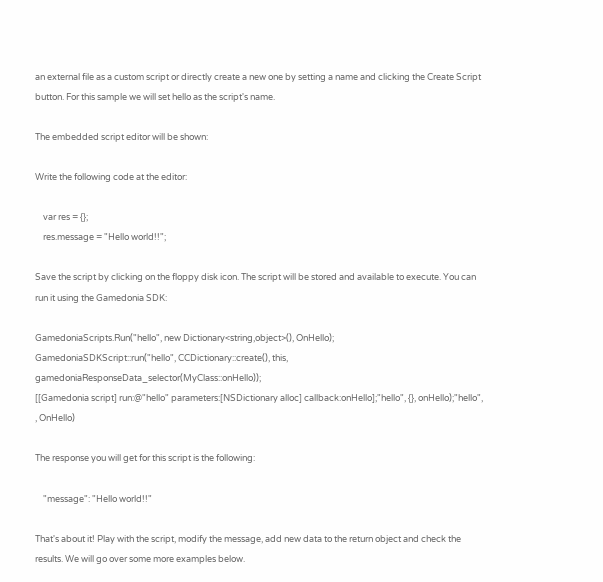an external file as a custom script or directly create a new one by setting a name and clicking the Create Script button. For this sample we will set hello as the script's name.

The embedded script editor will be shown:

Write the following code at the editor:

    var res = {};
    res.message = "Hello world!!";

Save the script by clicking on the floppy disk icon. The script will be stored and available to execute. You can run it using the Gamedonia SDK:

GamedoniaScripts.Run("hello", new Dictionary<string,object>(), OnHello);
GamedoniaSDKScript::run("hello", CCDictionary::create(), this, gamedoniaResponseData_selector(MyClass::onHello));
[[Gamedonia script] run:@"hello" parameters:[NSDictionary alloc] callback:onHello];"hello", {}, onHello);"hello", , OnHello)

The response you will get for this script is the following:

    "message": "Hello world!!"

That's about it! Play with the script, modify the message, add new data to the return object and check the results. We will go over some more examples below.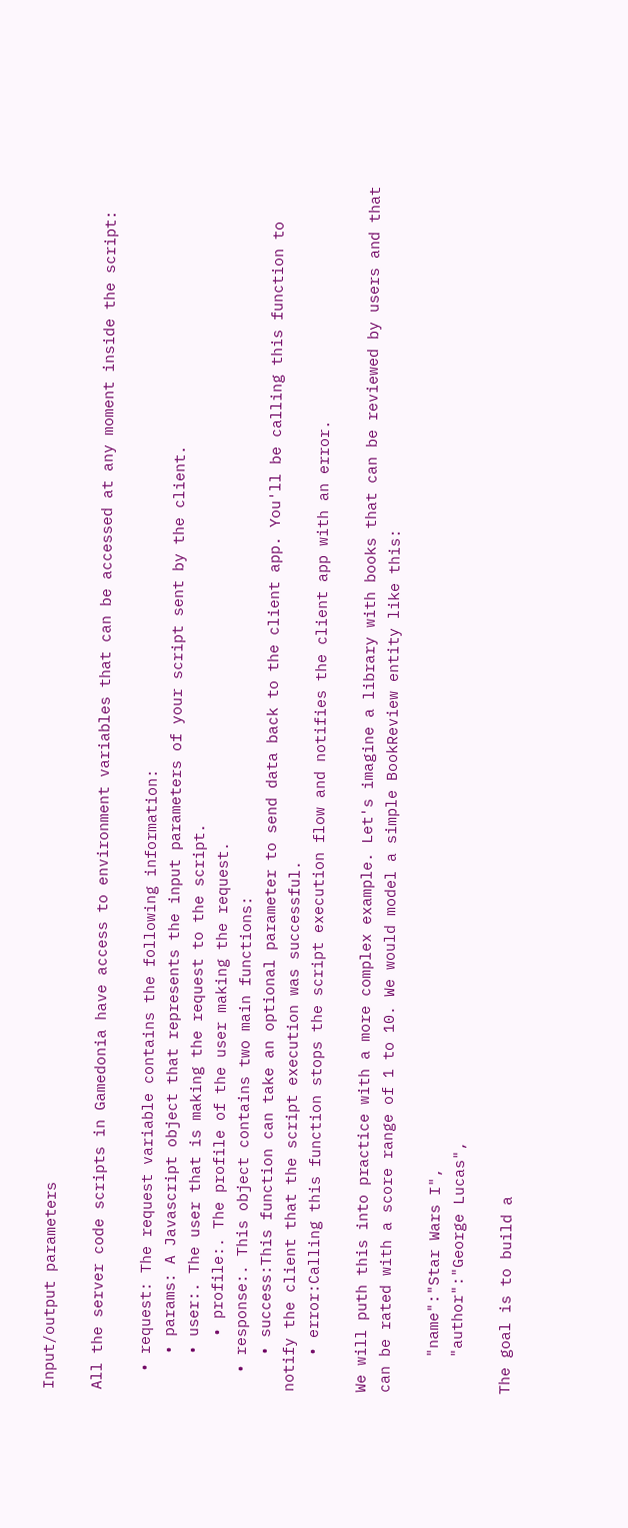Input/output parameters

All the server code scripts in Gamedonia have access to environment variables that can be accessed at any moment inside the script:

  • request: The request variable contains the following information:
    • params: A Javascript object that represents the input parameters of your script sent by the client.
    • user:. The user that is making the request to the script.
      • profile:. The profile of the user making the request.
  • response:. This object contains two main functions:
    • success:This function can take an optional parameter to send data back to the client app. You'll be calling this function to notify the client that the script execution was successful.
    • error:Calling this function stops the script execution flow and notifies the client app with an error.

We will puth this into practice with a more complex example. Let's imagine a library with books that can be reviewed by users and that can be rated with a score range of 1 to 10. We would model a simple BookReview entity like this:

    "name":"Star Wars I",
    "author":"George Lucas",

The goal is to build a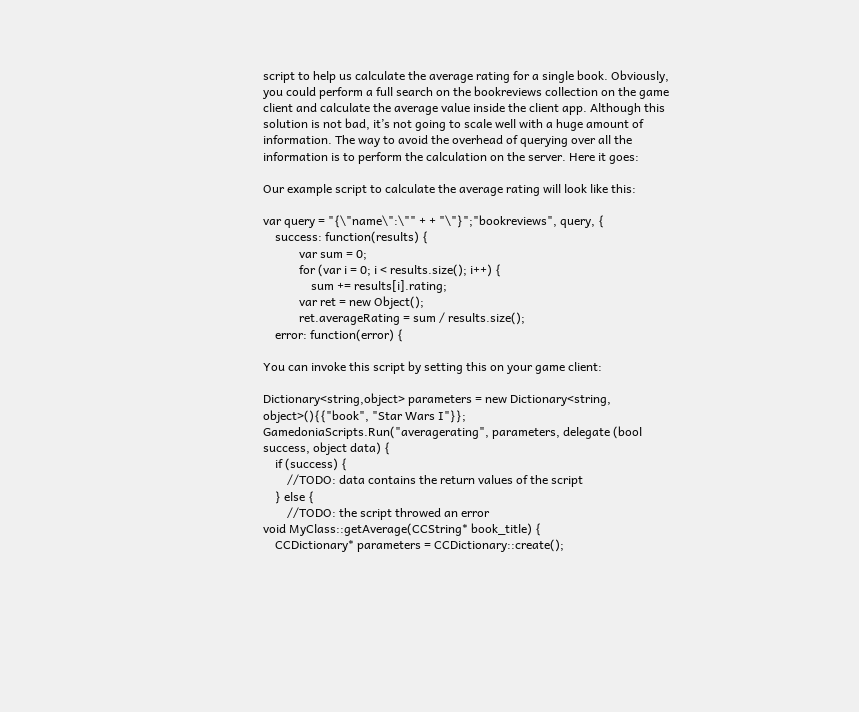script to help us calculate the average rating for a single book. Obviously, you could perform a full search on the bookreviews collection on the game client and calculate the average value inside the client app. Although this solution is not bad, it’s not going to scale well with a huge amount of information. The way to avoid the overhead of querying over all the information is to perform the calculation on the server. Here it goes:

Our example script to calculate the average rating will look like this:

var query = "{\"name\":\"" + + "\"}";"bookreviews", query, {
    success: function(results) {
            var sum = 0;
            for (var i = 0; i < results.size(); i++) {
                sum += results[i].rating;
            var ret = new Object();
            ret.averageRating = sum / results.size();
    error: function(error) {

You can invoke this script by setting this on your game client:

Dictionary<string,object> parameters = new Dictionary<string, object>(){{"book", "Star Wars I"}};
GamedoniaScripts.Run("averagerating", parameters, delegate (bool success, object data) {
    if (success) {
        //TODO: data contains the return values of the script
    } else {
        //TODO: the script throwed an error
void MyClass::getAverage(CCString* book_title) {
    CCDictionary* parameters = CCDictionary::create();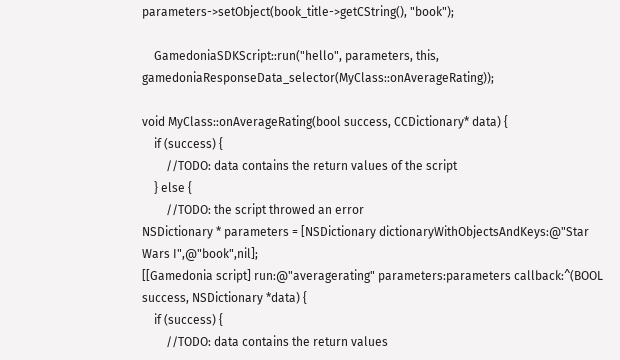parameters->setObject(book_title->getCString(), "book");

    GamedoniaSDKScript::run("hello", parameters, this, gamedoniaResponseData_selector(MyClass::onAverageRating));

void MyClass::onAverageRating(bool success, CCDictionary* data) {
    if (success) {
        //TODO: data contains the return values of the script
    } else {
        //TODO: the script throwed an error
NSDictionary * parameters = [NSDictionary dictionaryWithObjectsAndKeys:@"Star Wars I",@"book",nil];
[[Gamedonia script] run:@"averagerating" parameters:parameters callback:^(BOOL success, NSDictionary *data) {
    if (success) {
        //TODO: data contains the return values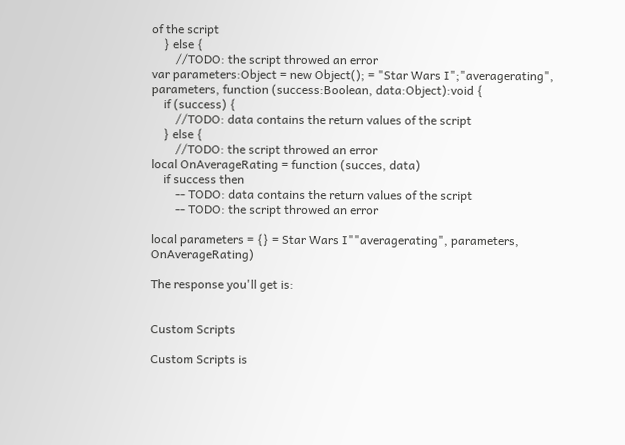of the script
    } else {
        //TODO: the script throwed an error
var parameters:Object = new Object(); = "Star Wars I";"averagerating", parameters, function (success:Boolean, data:Object):void {
    if (success) {
        //TODO: data contains the return values of the script
    } else {
        //TODO: the script throwed an error
local OnAverageRating = function (succes, data)
    if success then
        -- TODO: data contains the return values of the script
        -- TODO: the script throwed an error

local parameters = {} = Star Wars I""averagerating", parameters, OnAverageRating)

The response you'll get is:


Custom Scripts

Custom Scripts is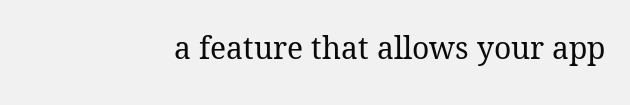a feature that allows your app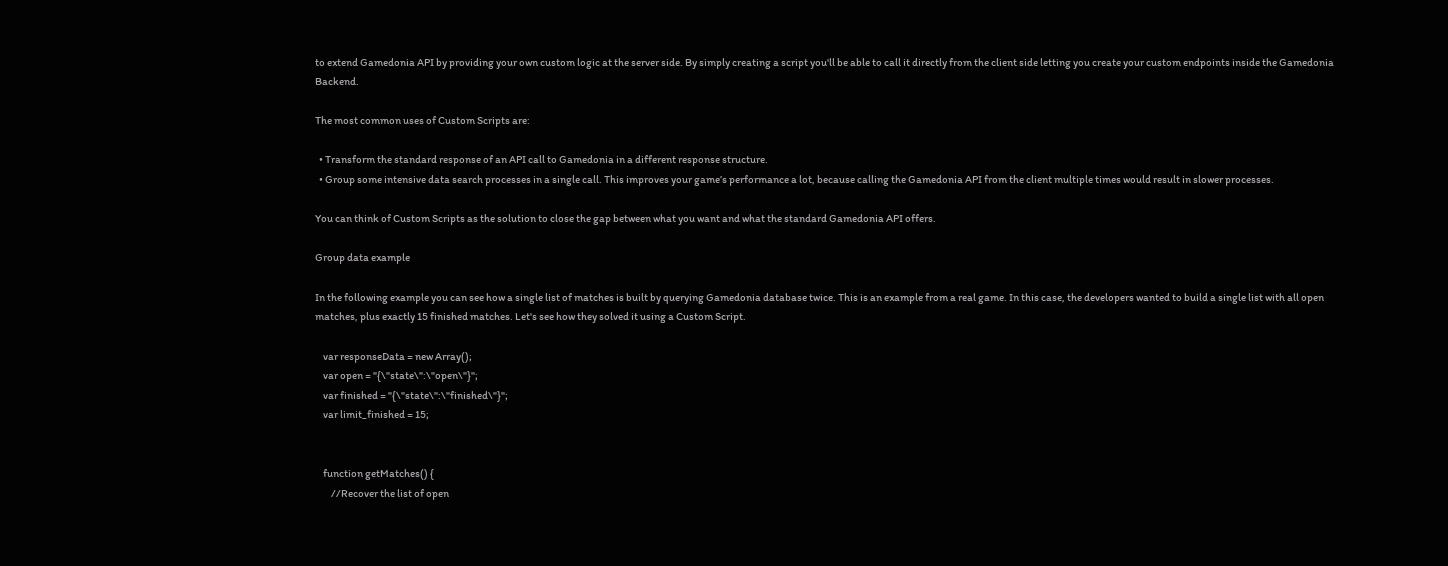to extend Gamedonia API by providing your own custom logic at the server side. By simply creating a script you'll be able to call it directly from the client side letting you create your custom endpoints inside the Gamedonia Backend.

The most common uses of Custom Scripts are:

  • Transform the standard response of an API call to Gamedonia in a different response structure.
  • Group some intensive data search processes in a single call. This improves your game’s performance a lot, because calling the Gamedonia API from the client multiple times would result in slower processes.

You can think of Custom Scripts as the solution to close the gap between what you want and what the standard Gamedonia API offers.

Group data example

In the following example you can see how a single list of matches is built by querying Gamedonia database twice. This is an example from a real game. In this case, the developers wanted to build a single list with all open matches, plus exactly 15 finished matches. Let's see how they solved it using a Custom Script.

    var responseData = new Array();
    var open = "{\"state\":\"open\"}";
    var finished = "{\"state\":\"finished\"}";
    var limit_finished = 15;


    function getMatches() {
        //Recover the list of open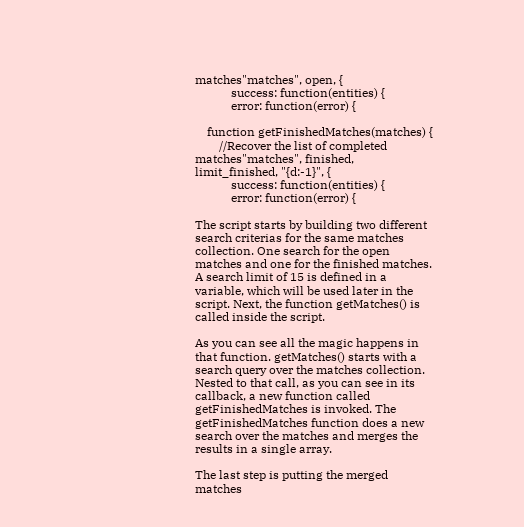matches"matches", open, {
            success: function(entities) {
            error: function(error) {

    function getFinishedMatches(matches) {
        //Recover the list of completed matches"matches", finished, limit_finished, "{d:-1}", {
            success: function(entities) {
            error: function(error) {

The script starts by building two different search criterias for the same matches collection. One search for the open matches and one for the finished matches. A search limit of 15 is defined in a variable, which will be used later in the script. Next, the function getMatches() is called inside the script.

As you can see all the magic happens in that function. getMatches() starts with a search query over the matches collection. Nested to that call, as you can see in its callback, a new function called getFinishedMatches is invoked. The getFinishedMatches function does a new search over the matches and merges the results in a single array.

The last step is putting the merged matches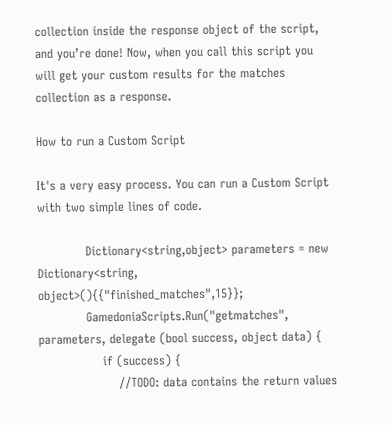collection inside the response object of the script, and you’re done! Now, when you call this script you will get your custom results for the matches collection as a response.

How to run a Custom Script

It's a very easy process. You can run a Custom Script with two simple lines of code.

            Dictionary<string,object> parameters = new Dictionary<string, object>(){{"finished_matches",15}};
            GamedoniaScripts.Run("getmatches", parameters, delegate (bool success, object data) {
                if (success) {
                    //TODO: data contains the return values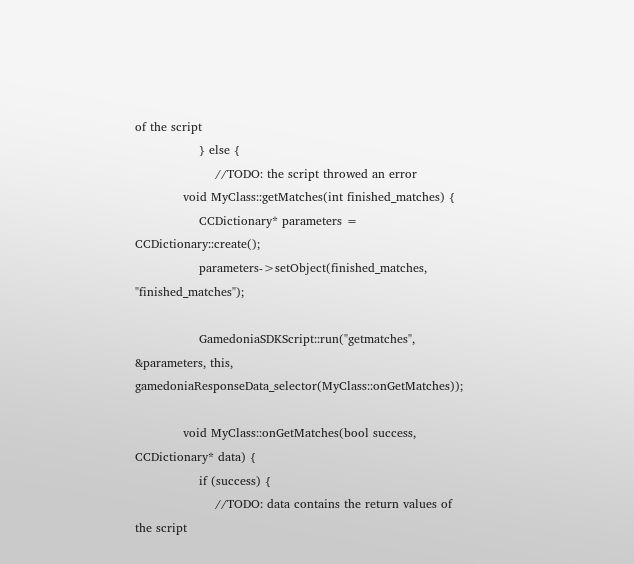of the script
                } else {
                    //TODO: the script throwed an error
            void MyClass::getMatches(int finished_matches) {
                CCDictionary* parameters = CCDictionary::create();
                parameters->setObject(finished_matches, "finished_matches");

                GamedoniaSDKScript::run("getmatches", &parameters, this, gamedoniaResponseData_selector(MyClass::onGetMatches));

            void MyClass::onGetMatches(bool success, CCDictionary* data) {
                if (success) {
                    //TODO: data contains the return values of the script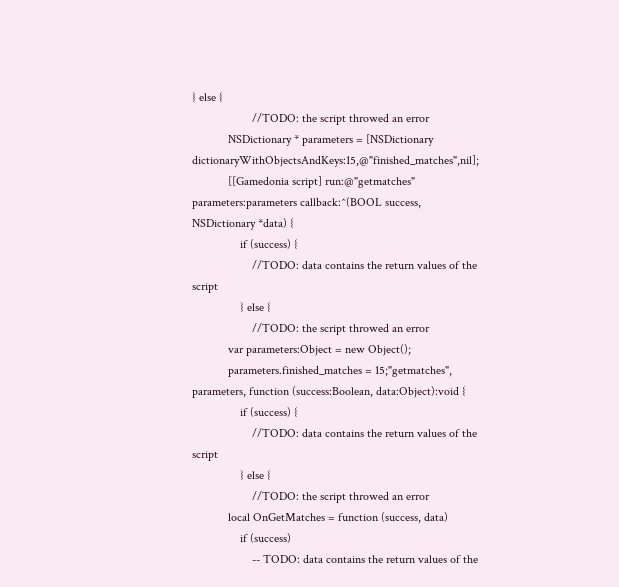} else {
                    //TODO: the script throwed an error
            NSDictionary * parameters = [NSDictionary dictionaryWithObjectsAndKeys:15,@"finished_matches",nil];
            [[Gamedonia script] run:@"getmatches" parameters:parameters callback:^(BOOL success, NSDictionary *data) {
                if (success) {
                    //TODO: data contains the return values of the script
                } else {
                    //TODO: the script throwed an error
            var parameters:Object = new Object();
            parameters.finished_matches = 15;"getmatches", parameters, function (success:Boolean, data:Object):void {
                if (success) {
                    //TODO: data contains the return values of the script
                } else {
                    //TODO: the script throwed an error
            local OnGetMatches = function (success, data)
                if (success)
                    -- TODO: data contains the return values of the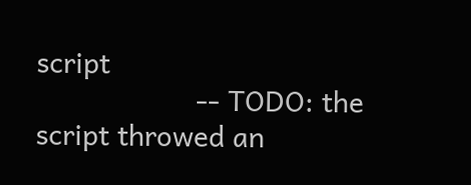script
                    -- TODO: the script throwed an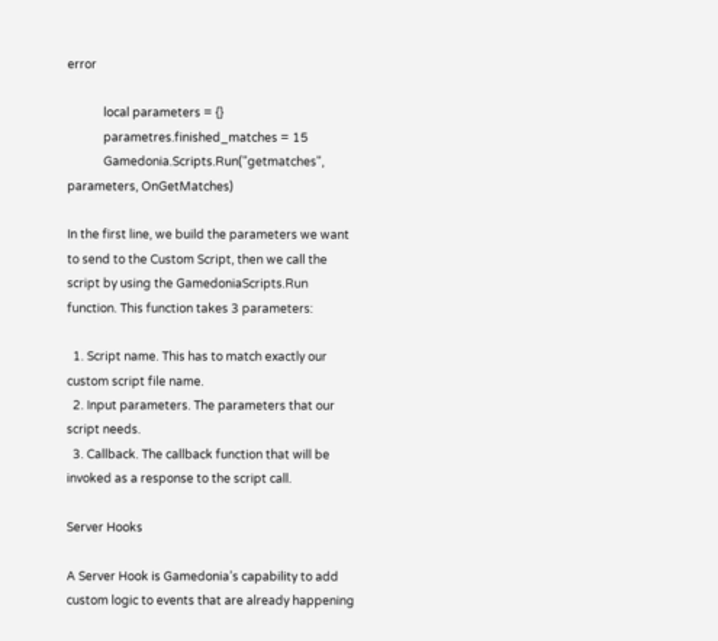error

            local parameters = {}
            parametres.finished_matches = 15
            Gamedonia.Scripts.Run("getmatches", parameters, OnGetMatches)

In the first line, we build the parameters we want to send to the Custom Script, then we call the script by using the GamedoniaScripts.Run function. This function takes 3 parameters:

  1. Script name. This has to match exactly our custom script file name.
  2. Input parameters. The parameters that our script needs.
  3. Callback. The callback function that will be invoked as a response to the script call.

Server Hooks

A Server Hook is Gamedonia’s capability to add custom logic to events that are already happening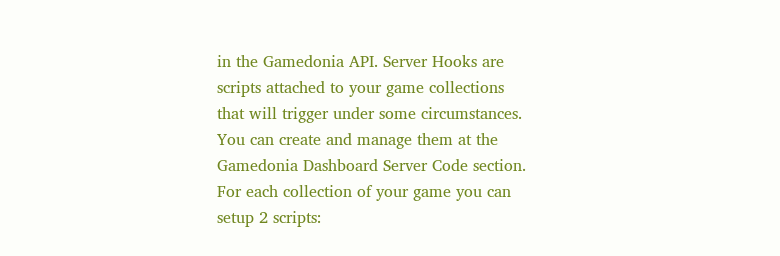in the Gamedonia API. Server Hooks are scripts attached to your game collections that will trigger under some circumstances. You can create and manage them at the Gamedonia Dashboard Server Code section. For each collection of your game you can setup 2 scripts: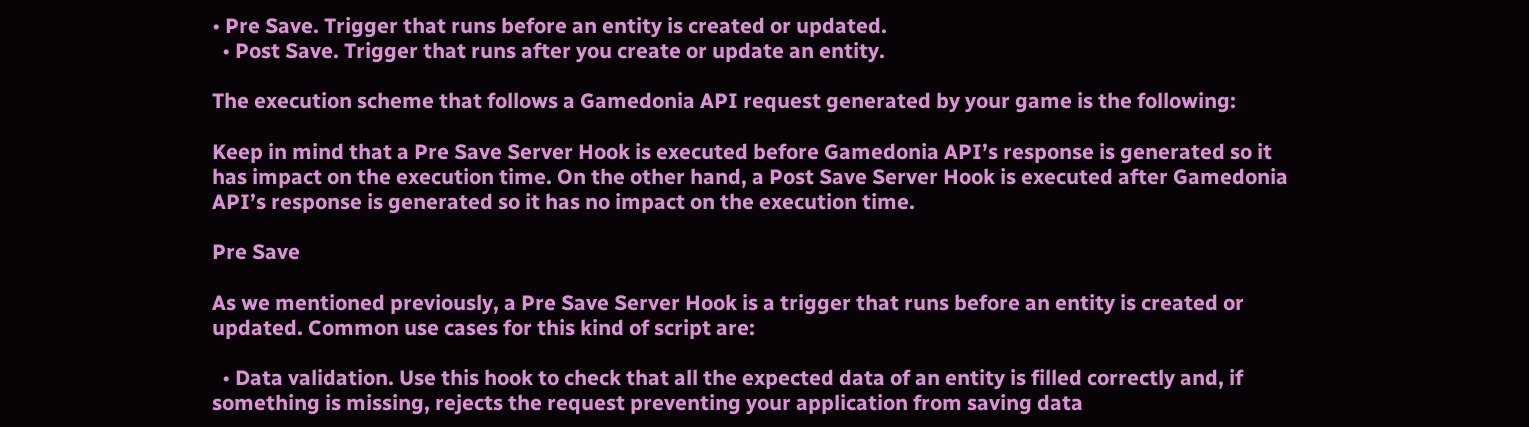• Pre Save. Trigger that runs before an entity is created or updated.
  • Post Save. Trigger that runs after you create or update an entity.

The execution scheme that follows a Gamedonia API request generated by your game is the following:

Keep in mind that a Pre Save Server Hook is executed before Gamedonia API’s response is generated so it has impact on the execution time. On the other hand, a Post Save Server Hook is executed after Gamedonia API’s response is generated so it has no impact on the execution time.

Pre Save

As we mentioned previously, a Pre Save Server Hook is a trigger that runs before an entity is created or updated. Common use cases for this kind of script are:

  • Data validation. Use this hook to check that all the expected data of an entity is filled correctly and, if something is missing, rejects the request preventing your application from saving data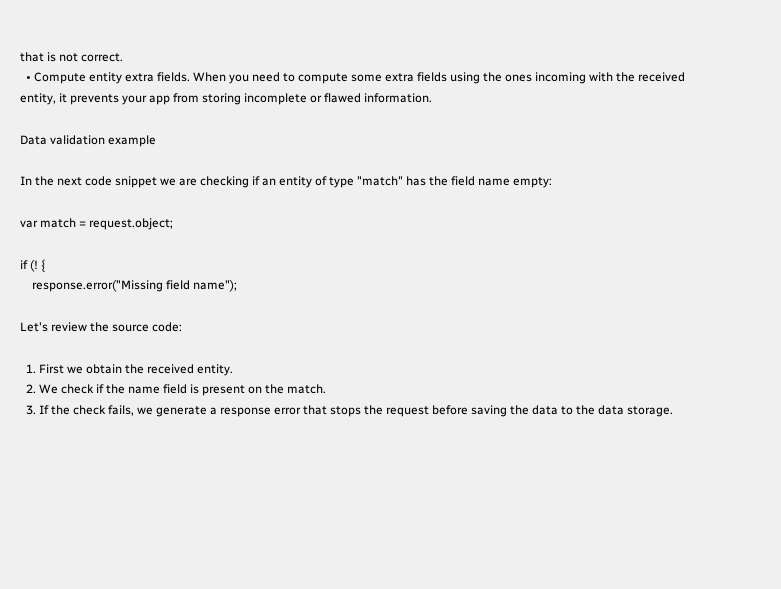that is not correct.
  • Compute entity extra fields. When you need to compute some extra fields using the ones incoming with the received entity, it prevents your app from storing incomplete or flawed information.

Data validation example

In the next code snippet we are checking if an entity of type "match" has the field name empty:

var match = request.object;

if (! {
    response.error("Missing field name");

Let's review the source code:

  1. First we obtain the received entity.
  2. We check if the name field is present on the match.
  3. If the check fails, we generate a response error that stops the request before saving the data to the data storage.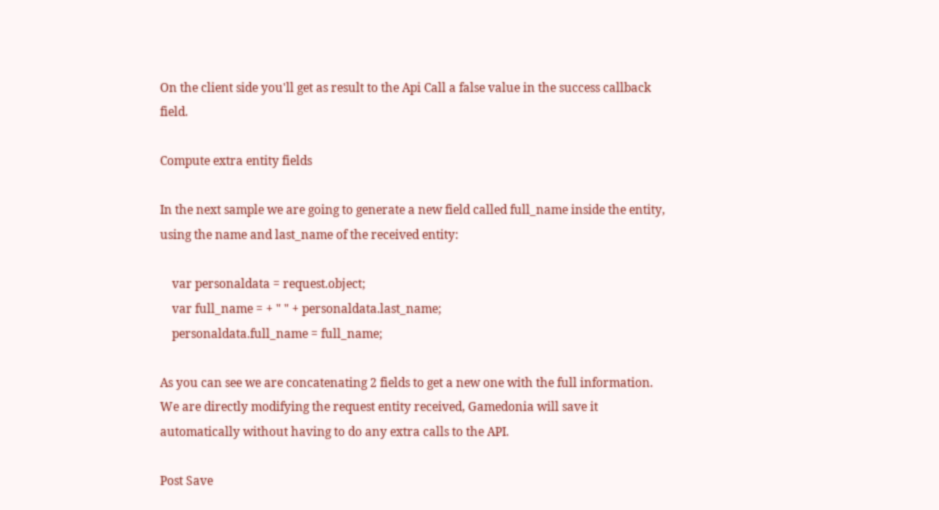On the client side you'll get as result to the Api Call a false value in the success callback field.

Compute extra entity fields

In the next sample we are going to generate a new field called full_name inside the entity, using the name and last_name of the received entity:

    var personaldata = request.object;
    var full_name = + " " + personaldata.last_name;
    personaldata.full_name = full_name;

As you can see we are concatenating 2 fields to get a new one with the full information. We are directly modifying the request entity received, Gamedonia will save it automatically without having to do any extra calls to the API.

Post Save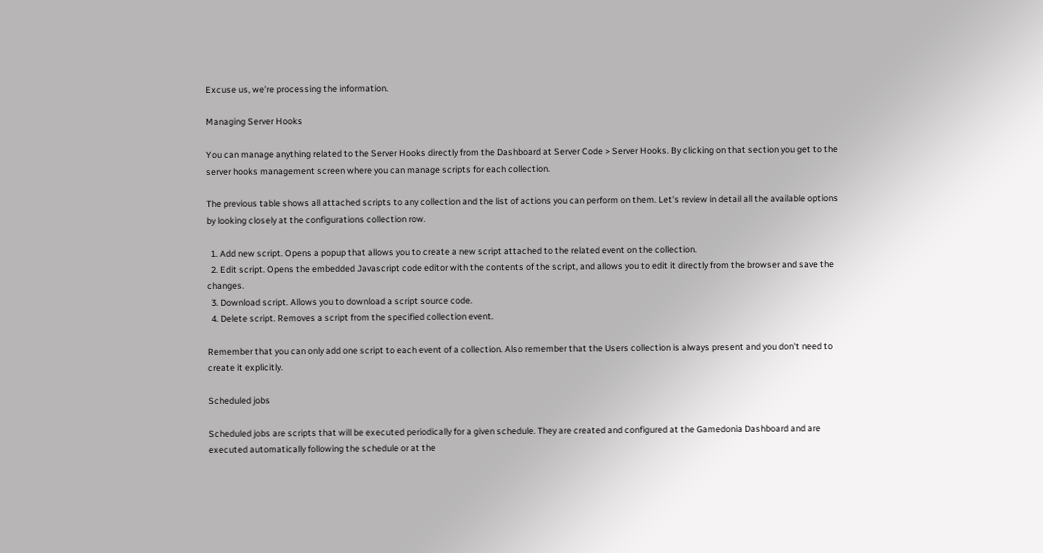Excuse us, we're processing the information.

Managing Server Hooks

You can manage anything related to the Server Hooks directly from the Dashboard at Server Code > Server Hooks. By clicking on that section you get to the server hooks management screen where you can manage scripts for each collection.

The previous table shows all attached scripts to any collection and the list of actions you can perform on them. Let's review in detail all the available options by looking closely at the configurations collection row.

  1. Add new script. Opens a popup that allows you to create a new script attached to the related event on the collection.
  2. Edit script. Opens the embedded Javascript code editor with the contents of the script, and allows you to edit it directly from the browser and save the changes.
  3. Download script. Allows you to download a script source code.
  4. Delete script. Removes a script from the specified collection event.

Remember that you can only add one script to each event of a collection. Also remember that the Users collection is always present and you don't need to create it explicitly.

Scheduled jobs

Scheduled jobs are scripts that will be executed periodically for a given schedule. They are created and configured at the Gamedonia Dashboard and are executed automatically following the schedule or at the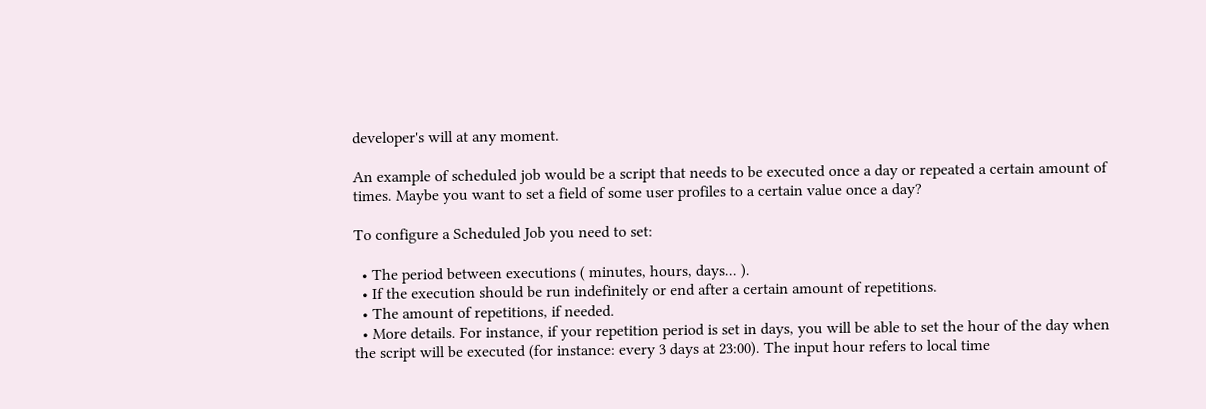developer's will at any moment.

An example of scheduled job would be a script that needs to be executed once a day or repeated a certain amount of times. Maybe you want to set a field of some user profiles to a certain value once a day?

To configure a Scheduled Job you need to set:

  • The period between executions ( minutes, hours, days... ).
  • If the execution should be run indefinitely or end after a certain amount of repetitions.
  • The amount of repetitions, if needed.
  • More details. For instance, if your repetition period is set in days, you will be able to set the hour of the day when the script will be executed (for instance: every 3 days at 23:00). The input hour refers to local time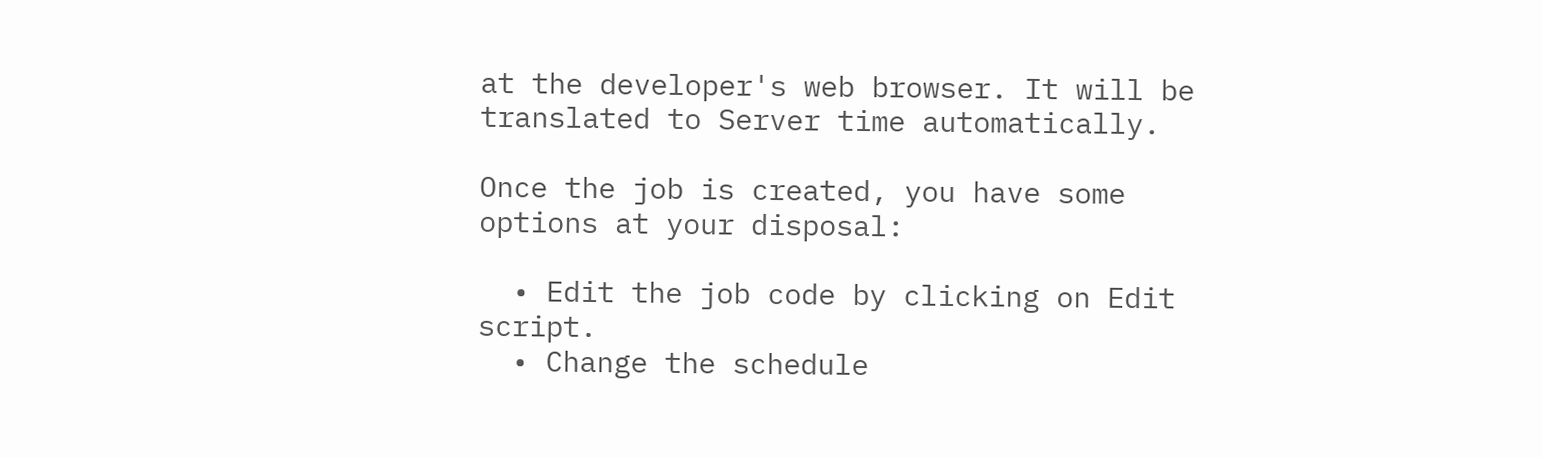at the developer's web browser. It will be translated to Server time automatically.

Once the job is created, you have some options at your disposal:

  • Edit the job code by clicking on Edit script.
  • Change the schedule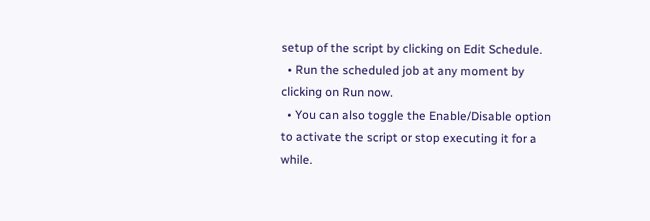setup of the script by clicking on Edit Schedule.
  • Run the scheduled job at any moment by clicking on Run now.
  • You can also toggle the Enable/Disable option to activate the script or stop executing it for a while.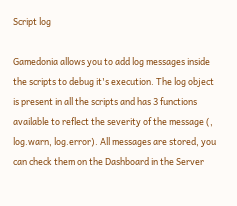Script log

Gamedonia allows you to add log messages inside the scripts to debug it's execution. The log object is present in all the scripts and has 3 functions available to reflect the severity of the message (, log.warn, log.error). All messages are stored, you can check them on the Dashboard in the Server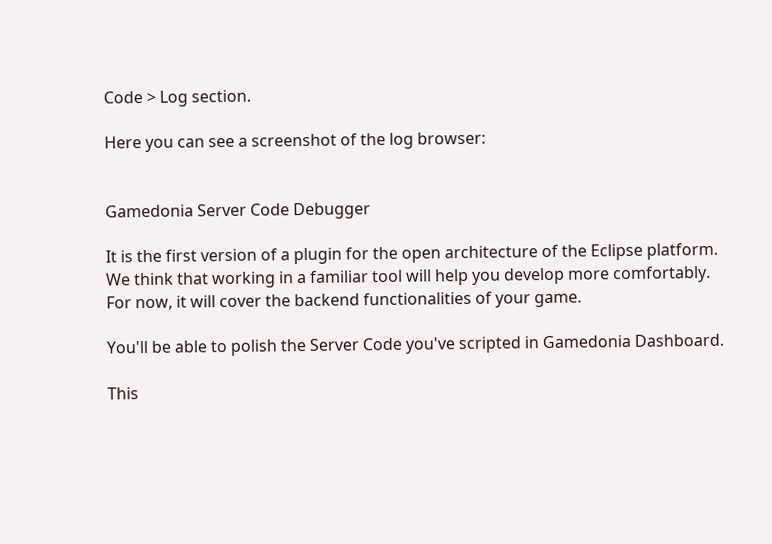Code > Log section.

Here you can see a screenshot of the log browser:


Gamedonia Server Code Debugger

It is the first version of a plugin for the open architecture of the Eclipse platform. We think that working in a familiar tool will help you develop more comfortably. For now, it will cover the backend functionalities of your game.

You'll be able to polish the Server Code you've scripted in Gamedonia Dashboard.

This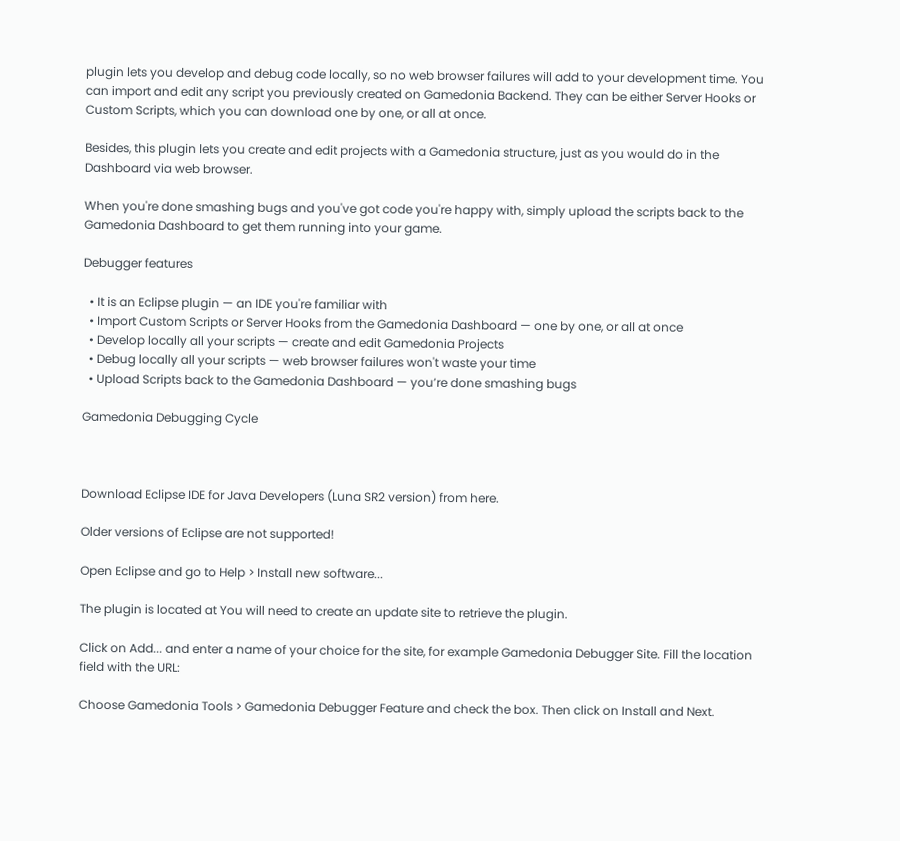plugin lets you develop and debug code locally, so no web browser failures will add to your development time. You can import and edit any script you previously created on Gamedonia Backend. They can be either Server Hooks or Custom Scripts, which you can download one by one, or all at once.

Besides, this plugin lets you create and edit projects with a Gamedonia structure, just as you would do in the Dashboard via web browser.

When you're done smashing bugs and you've got code you're happy with, simply upload the scripts back to the Gamedonia Dashboard to get them running into your game.

Debugger features

  • It is an Eclipse plugin — an IDE you're familiar with
  • Import Custom Scripts or Server Hooks from the Gamedonia Dashboard — one by one, or all at once
  • Develop locally all your scripts — create and edit Gamedonia Projects
  • Debug locally all your scripts — web browser failures won't waste your time
  • Upload Scripts back to the Gamedonia Dashboard — you’re done smashing bugs

Gamedonia Debugging Cycle



Download Eclipse IDE for Java Developers (Luna SR2 version) from here.

Older versions of Eclipse are not supported!

Open Eclipse and go to Help > Install new software...

The plugin is located at You will need to create an update site to retrieve the plugin.

Click on Add... and enter a name of your choice for the site, for example Gamedonia Debugger Site. Fill the location field with the URL:

Choose Gamedonia Tools > Gamedonia Debugger Feature and check the box. Then click on Install and Next.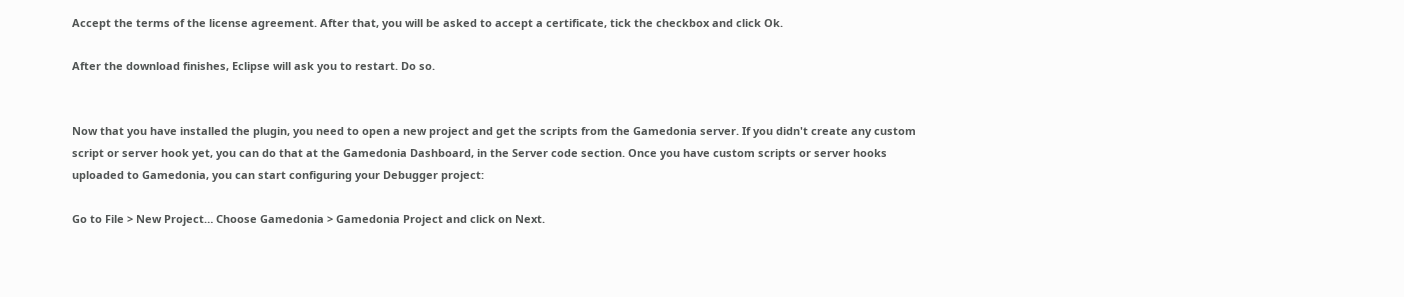Accept the terms of the license agreement. After that, you will be asked to accept a certificate, tick the checkbox and click Ok.

After the download finishes, Eclipse will ask you to restart. Do so.


Now that you have installed the plugin, you need to open a new project and get the scripts from the Gamedonia server. If you didn't create any custom script or server hook yet, you can do that at the Gamedonia Dashboard, in the Server code section. Once you have custom scripts or server hooks uploaded to Gamedonia, you can start configuring your Debugger project:

Go to File > New Project… Choose Gamedonia > Gamedonia Project and click on Next.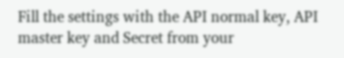Fill the settings with the API normal key, API master key and Secret from your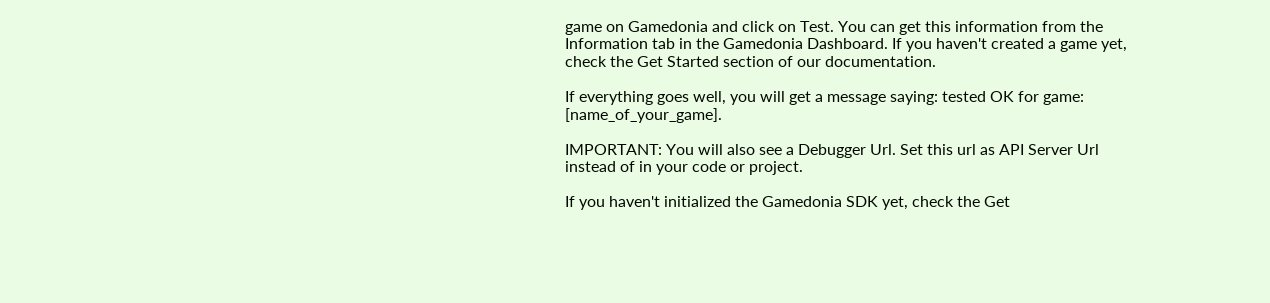game on Gamedonia and click on Test. You can get this information from the Information tab in the Gamedonia Dashboard. If you haven't created a game yet, check the Get Started section of our documentation.

If everything goes well, you will get a message saying: tested OK for game: [name_of_your_game].

IMPORTANT: You will also see a Debugger Url. Set this url as API Server Url instead of in your code or project.

If you haven't initialized the Gamedonia SDK yet, check the Get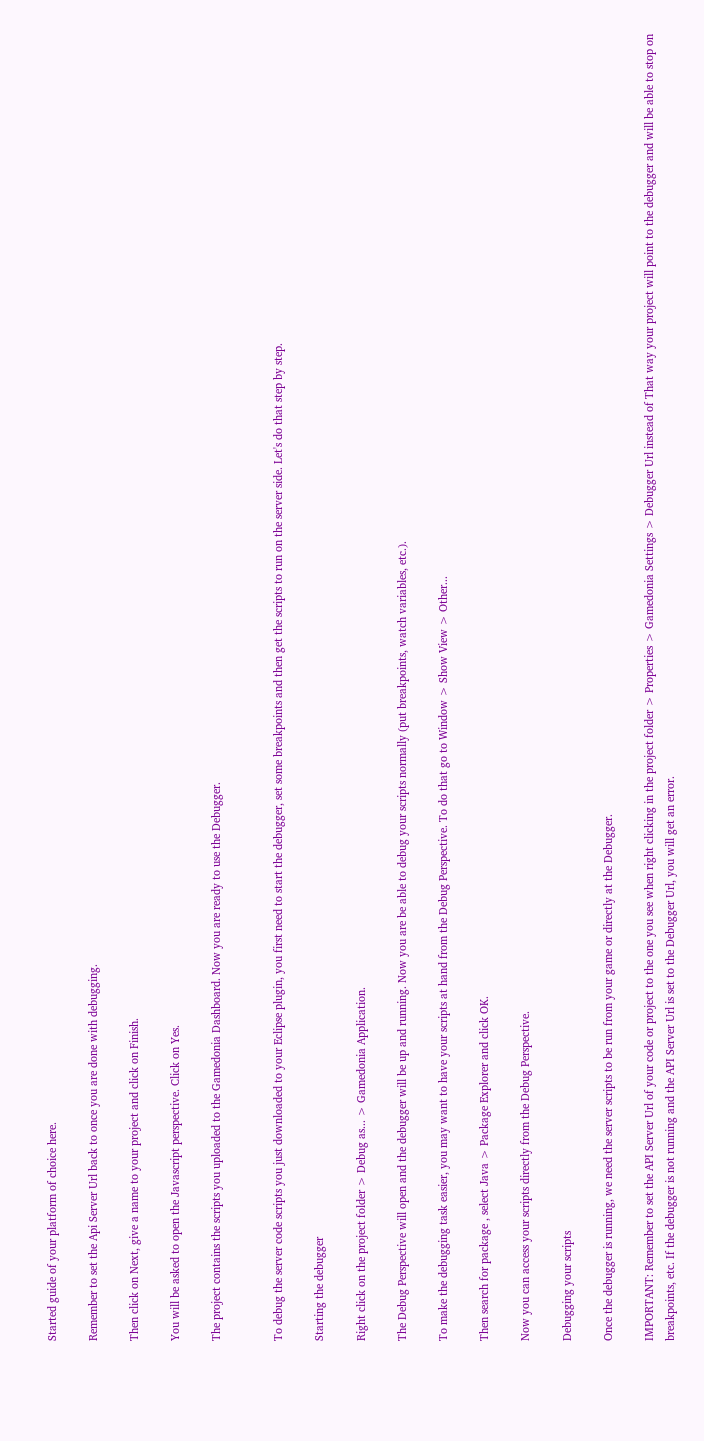Started guide of your platform of choice here.

Remember to set the Api Server Url back to once you are done with debugging.

Then click on Next, give a name to your project and click on Finish.

You will be asked to open the Javascript perspective. Click on Yes.

The project contains the scripts you uploaded to the Gamedonia Dashboard. Now you are ready to use the Debugger.


To debug the server code scripts you just downloaded to your Eclipse plugin, you first need to start the debugger, set some breakpoints and then get the scripts to run on the server side. Let's do that step by step.

Starting the debugger

Right click on the project folder > Debug as... > Gamedonia Application.

The Debug Perspective will open and the debugger will be up and running. Now you are be able to debug your scripts normally (put breakpoints, watch variables, etc.).

To make the debugging task easier, you may want to have your scripts at hand from the Debug Perspective. To do that go to Window > Show View > Other...

Then search for package , select Java > Package Explorer and click OK.

Now you can access your scripts directly from the Debug Perspective.

Debugging your scripts

Once the debugger is running, we need the server scripts to be run from your game or directly at the Debugger.

IMPORTANT: Remember to set the API Server Url of your code or project to the one you see when right clicking in the project folder > Properties > Gamedonia Settings > Debugger Url instead of That way your project will point to the debugger and will be able to stop on breakpoints, etc. If the debugger is not running and the API Server Url is set to the Debugger Url, you will get an error.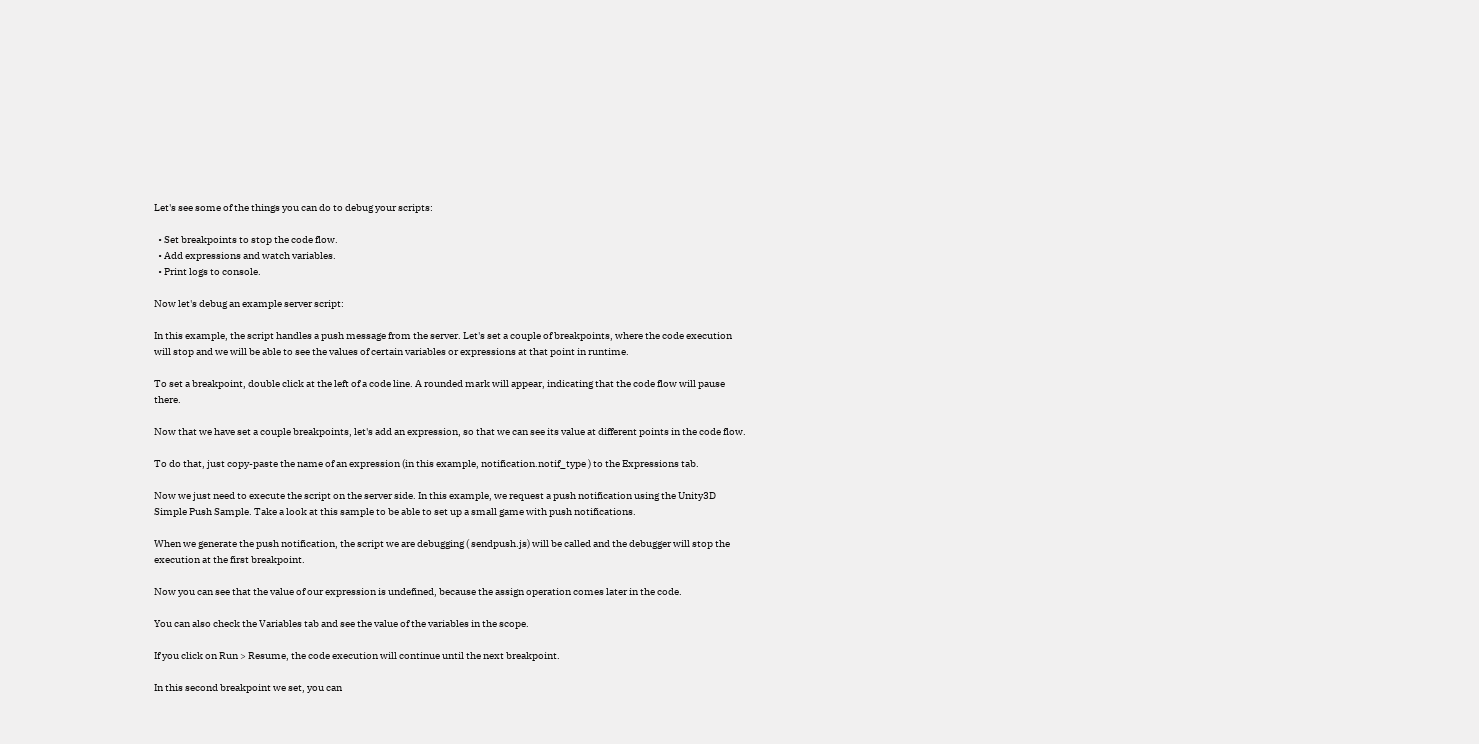Let's see some of the things you can do to debug your scripts:

  • Set breakpoints to stop the code flow.
  • Add expressions and watch variables.
  • Print logs to console.

Now let's debug an example server script:

In this example, the script handles a push message from the server. Let's set a couple of breakpoints, where the code execution will stop and we will be able to see the values of certain variables or expressions at that point in runtime.

To set a breakpoint, double click at the left of a code line. A rounded mark will appear, indicating that the code flow will pause there.

Now that we have set a couple breakpoints, let's add an expression, so that we can see its value at different points in the code flow.

To do that, just copy-paste the name of an expression (in this example, notification.notif_type ) to the Expressions tab.

Now we just need to execute the script on the server side. In this example, we request a push notification using the Unity3D Simple Push Sample. Take a look at this sample to be able to set up a small game with push notifications.

When we generate the push notification, the script we are debugging ( sendpush.js) will be called and the debugger will stop the execution at the first breakpoint.

Now you can see that the value of our expression is undefined, because the assign operation comes later in the code.

You can also check the Variables tab and see the value of the variables in the scope.

If you click on Run > Resume, the code execution will continue until the next breakpoint.

In this second breakpoint we set, you can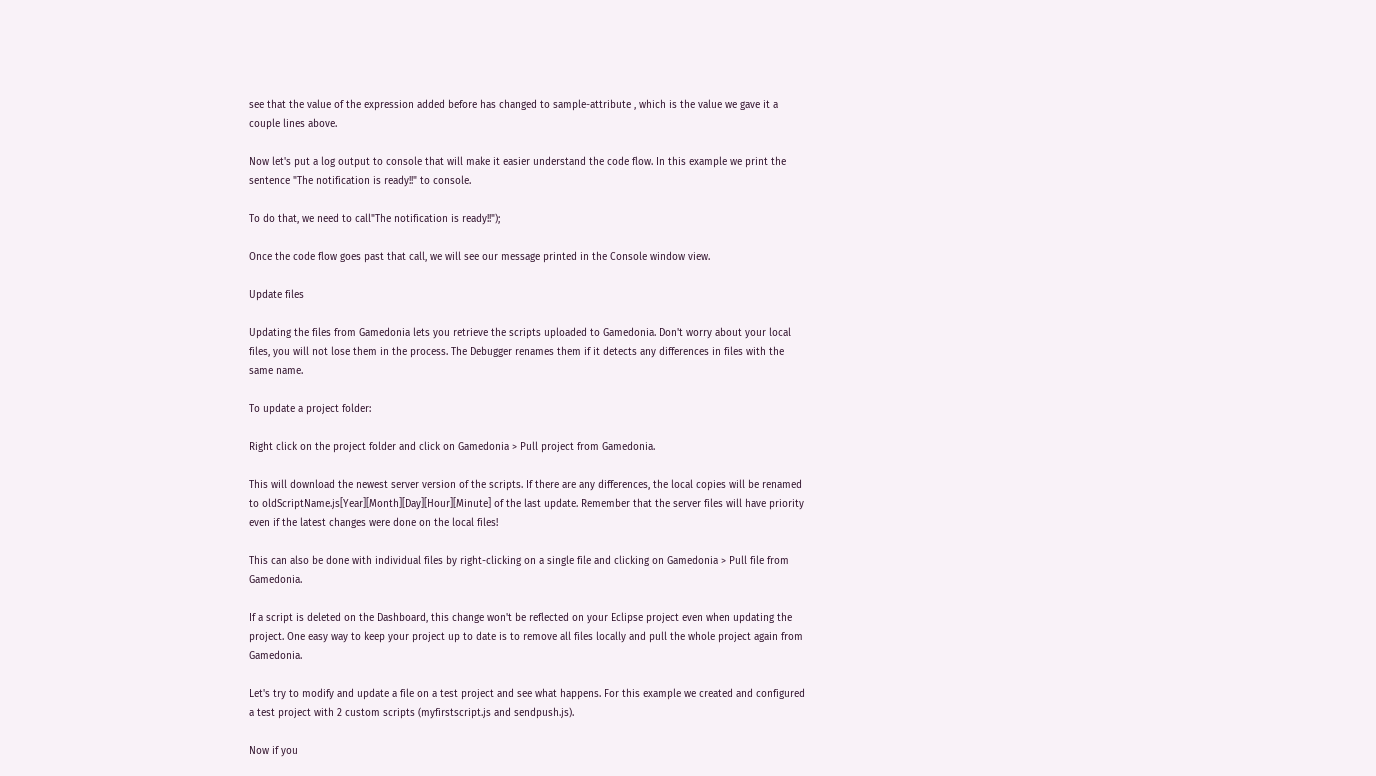see that the value of the expression added before has changed to sample-attribute , which is the value we gave it a couple lines above.

Now let's put a log output to console that will make it easier understand the code flow. In this example we print the sentence "The notification is ready!!" to console.

To do that, we need to call"The notification is ready!!");

Once the code flow goes past that call, we will see our message printed in the Console window view.

Update files

Updating the files from Gamedonia lets you retrieve the scripts uploaded to Gamedonia. Don't worry about your local files, you will not lose them in the process. The Debugger renames them if it detects any differences in files with the same name.

To update a project folder:

Right click on the project folder and click on Gamedonia > Pull project from Gamedonia.

This will download the newest server version of the scripts. If there are any differences, the local copies will be renamed to oldScriptName.js[Year][Month][Day][Hour][Minute] of the last update. Remember that the server files will have priority even if the latest changes were done on the local files!

This can also be done with individual files by right-clicking on a single file and clicking on Gamedonia > Pull file from Gamedonia.

If a script is deleted on the Dashboard, this change won't be reflected on your Eclipse project even when updating the project. One easy way to keep your project up to date is to remove all files locally and pull the whole project again from Gamedonia.

Let's try to modify and update a file on a test project and see what happens. For this example we created and configured a test project with 2 custom scripts (myfirstscript.js and sendpush.js).

Now if you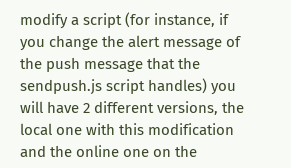modify a script (for instance, if you change the alert message of the push message that the sendpush.js script handles) you will have 2 different versions, the local one with this modification and the online one on the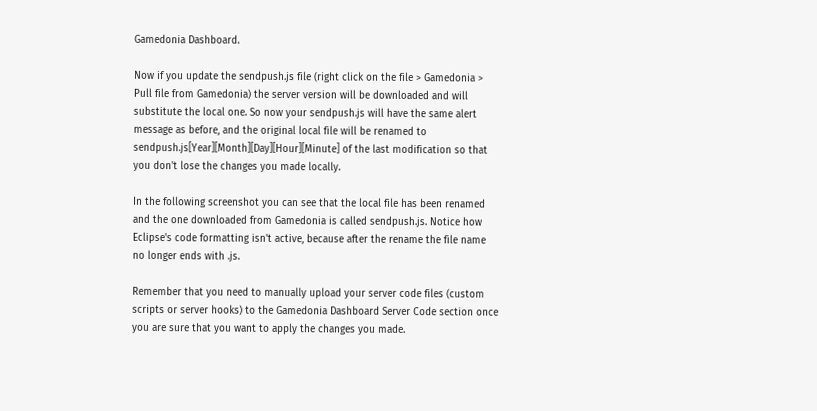Gamedonia Dashboard.

Now if you update the sendpush.js file (right click on the file > Gamedonia > Pull file from Gamedonia) the server version will be downloaded and will substitute the local one. So now your sendpush.js will have the same alert message as before, and the original local file will be renamed to sendpush.js[Year][Month][Day][Hour][Minute] of the last modification so that you don't lose the changes you made locally.

In the following screenshot you can see that the local file has been renamed and the one downloaded from Gamedonia is called sendpush.js. Notice how Eclipse's code formatting isn't active, because after the rename the file name no longer ends with .js.

Remember that you need to manually upload your server code files (custom scripts or server hooks) to the Gamedonia Dashboard Server Code section once you are sure that you want to apply the changes you made.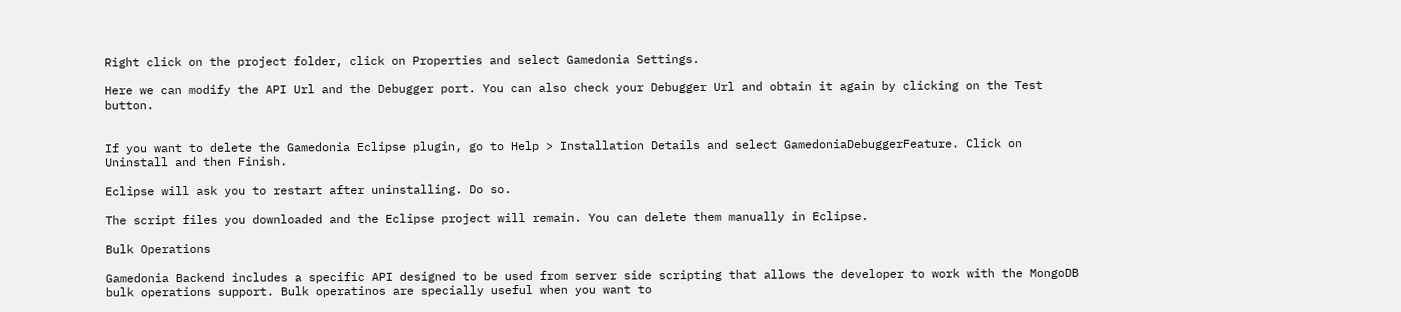Right click on the project folder, click on Properties and select Gamedonia Settings.

Here we can modify the API Url and the Debugger port. You can also check your Debugger Url and obtain it again by clicking on the Test button.


If you want to delete the Gamedonia Eclipse plugin, go to Help > Installation Details and select GamedoniaDebuggerFeature. Click on Uninstall and then Finish.

Eclipse will ask you to restart after uninstalling. Do so.

The script files you downloaded and the Eclipse project will remain. You can delete them manually in Eclipse.

Bulk Operations

Gamedonia Backend includes a specific API designed to be used from server side scripting that allows the developer to work with the MongoDB bulk operations support. Bulk operatinos are specially useful when you want to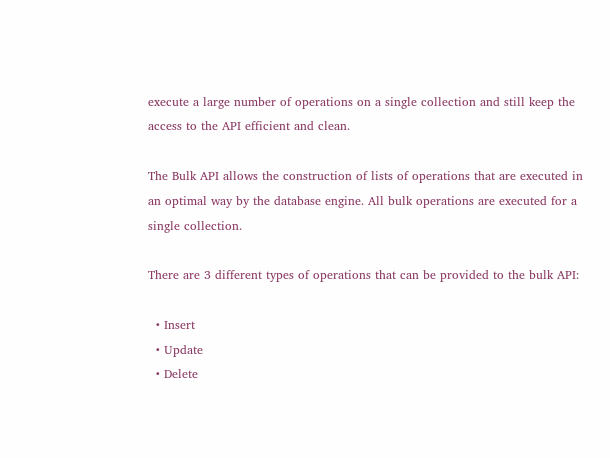execute a large number of operations on a single collection and still keep the access to the API efficient and clean.

The Bulk API allows the construction of lists of operations that are executed in an optimal way by the database engine. All bulk operations are executed for a single collection.

There are 3 different types of operations that can be provided to the bulk API:

  • Insert
  • Update
  • Delete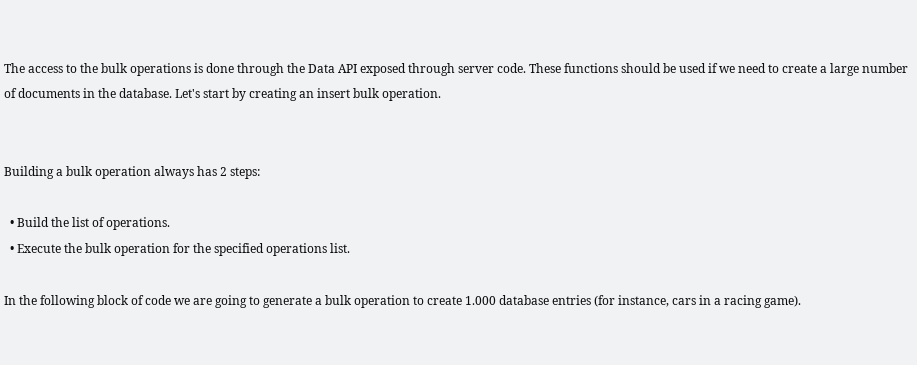The access to the bulk operations is done through the Data API exposed through server code. These functions should be used if we need to create a large number of documents in the database. Let's start by creating an insert bulk operation.


Building a bulk operation always has 2 steps:

  • Build the list of operations.
  • Execute the bulk operation for the specified operations list.

In the following block of code we are going to generate a bulk operation to create 1.000 database entries (for instance, cars in a racing game).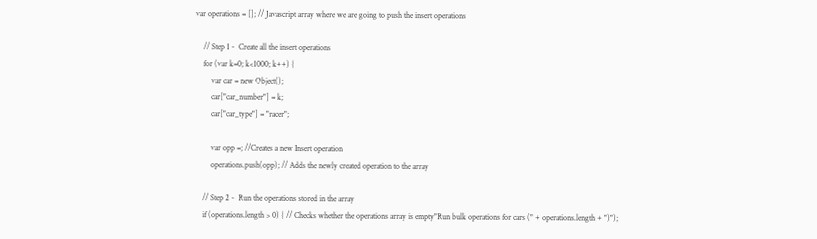var operations = []; // Javascript array where we are going to push the insert operations

    // Step 1 -  Create all the insert operations
    for (var k=0; k<1000; k++) {
        var car = new Object();
        car["car_number"] = k;
        car["car_type"] = "racer";

        var opp =; //Creates a new Insert operation
        operations.push(opp); // Adds the newly created operation to the array

    // Step 2 -  Run the operations stored in the array
    if (operations.length > 0) { // Checks whether the operations array is empty"Run bulk operations for cars (" + operations.length + ")");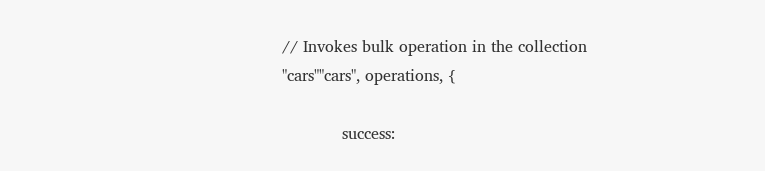// Invokes bulk operation in the collection "cars""cars", operations, {

            success: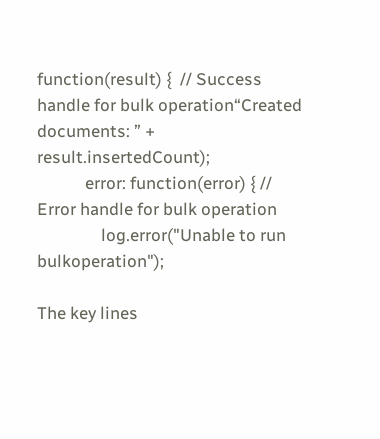function(result) {  // Success handle for bulk operation“Created documents: ” + result.insertedCount);
            error: function(error) { // Error handle for bulk operation
                log.error("Unable to run bulkoperation");

The key lines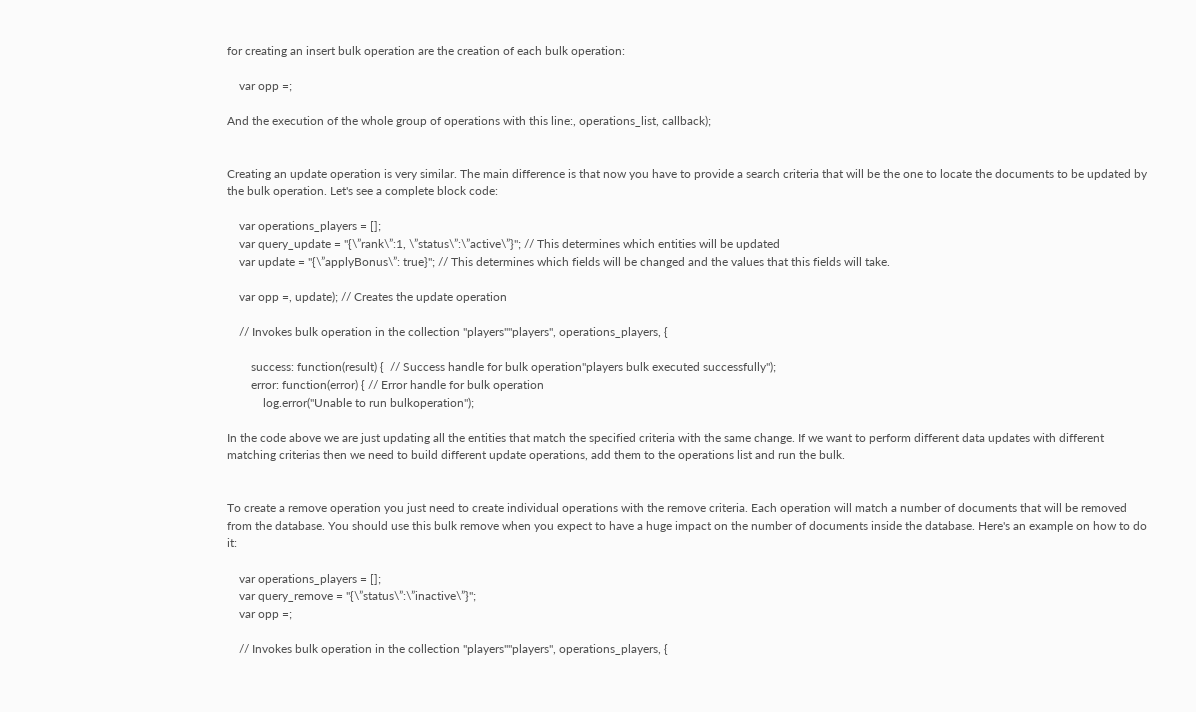for creating an insert bulk operation are the creation of each bulk operation:

    var opp =;

And the execution of the whole group of operations with this line:, operations_list, callback);


Creating an update operation is very similar. The main difference is that now you have to provide a search criteria that will be the one to locate the documents to be updated by the bulk operation. Let's see a complete block code:

    var operations_players = [];
    var query_update = "{\”rank\”:1, \”status\”:\”active\”}"; // This determines which entities will be updated
    var update = "{\”applyBonus\”: true}"; // This determines which fields will be changed and the values that this fields will take.

    var opp =, update); // Creates the update operation

    // Invokes bulk operation in the collection "players""players", operations_players, {

        success: function(result) {  // Success handle for bulk operation"players bulk executed successfully");
        error: function(error) { // Error handle for bulk operation
            log.error("Unable to run bulkoperation");

In the code above we are just updating all the entities that match the specified criteria with the same change. If we want to perform different data updates with different matching criterias then we need to build different update operations, add them to the operations list and run the bulk.


To create a remove operation you just need to create individual operations with the remove criteria. Each operation will match a number of documents that will be removed from the database. You should use this bulk remove when you expect to have a huge impact on the number of documents inside the database. Here's an example on how to do it:

    var operations_players = [];
    var query_remove = "{\”status\”:\”inactive\”}";
    var opp =;

    // Invokes bulk operation in the collection "players""players", operations_players, {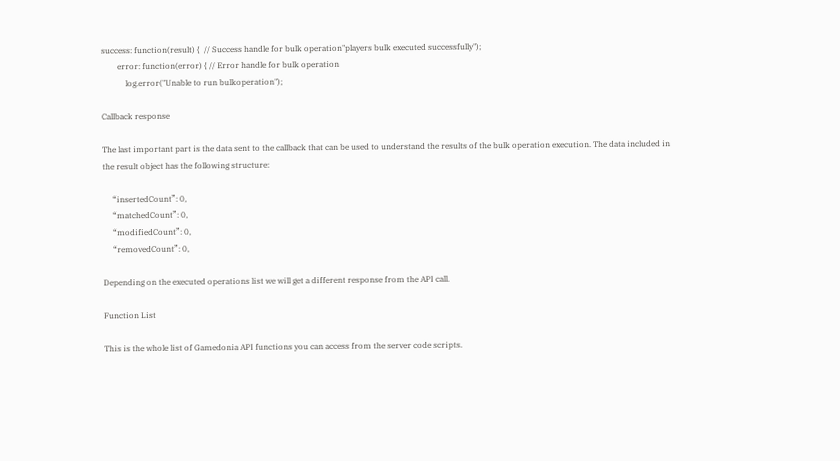success: function(result) {  // Success handle for bulk operation"players bulk executed successfully");
        error: function(error) { // Error handle for bulk operation
            log.error("Unable to run bulkoperation");

Callback response

The last important part is the data sent to the callback that can be used to understand the results of the bulk operation execution. The data included in the result object has the following structure:

     “insertedCount”: 0,
     “matchedCount”: 0,
     “modifiedCount”: 0,
     “removedCount”: 0,

Depending on the executed operations list we will get a different response from the API call.

Function List

This is the whole list of Gamedonia API functions you can access from the server code scripts.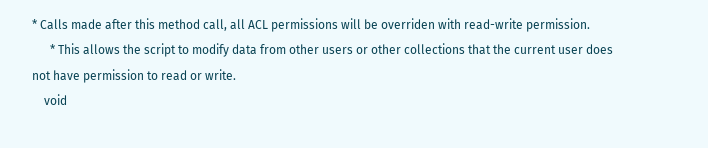* Calls made after this method call, all ACL permissions will be overriden with read-write permission.
      * This allows the script to modify data from other users or other collections that the current user does not have permission to read or write.
    void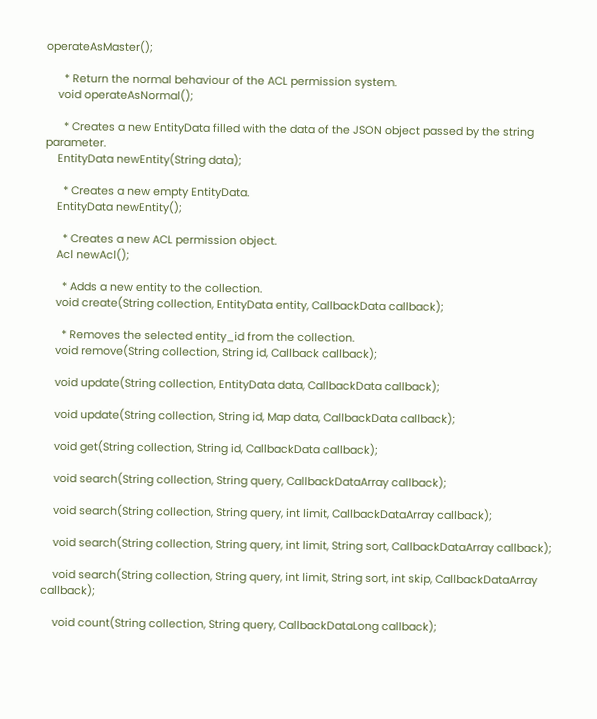operateAsMaster();

      * Return the normal behaviour of the ACL permission system.
    void operateAsNormal();

      * Creates a new EntityData filled with the data of the JSON object passed by the string parameter.
    EntityData newEntity(String data);

      * Creates a new empty EntityData.
    EntityData newEntity();

      * Creates a new ACL permission object.
    Acl newAcl();

      * Adds a new entity to the collection.
    void create(String collection, EntityData entity, CallbackData callback);

      * Removes the selected entity_id from the collection.
    void remove(String collection, String id, Callback callback);

    void update(String collection, EntityData data, CallbackData callback);

    void update(String collection, String id, Map data, CallbackData callback);

    void get(String collection, String id, CallbackData callback);

    void search(String collection, String query, CallbackDataArray callback);

    void search(String collection, String query, int limit, CallbackDataArray callback);

    void search(String collection, String query, int limit, String sort, CallbackDataArray callback);

    void search(String collection, String query, int limit, String sort, int skip, CallbackDataArray callback);

    void count(String collection, String query, CallbackDataLong callback);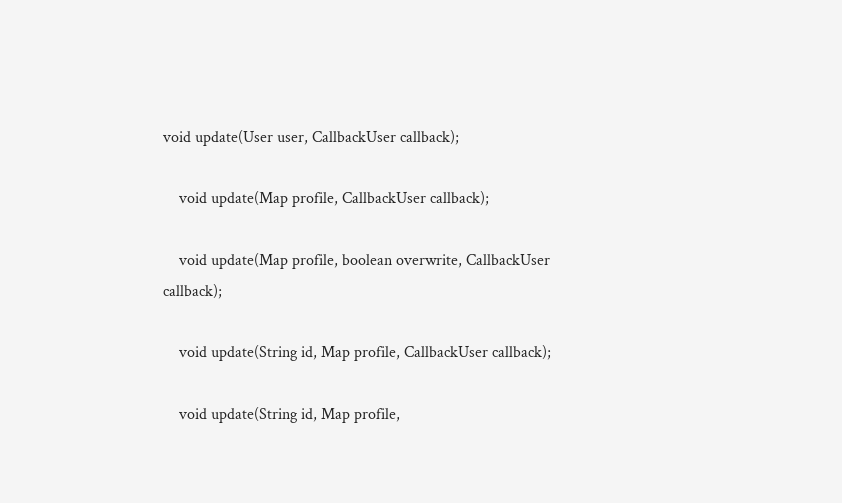void update(User user, CallbackUser callback);

    void update(Map profile, CallbackUser callback);

    void update(Map profile, boolean overwrite, CallbackUser callback);

    void update(String id, Map profile, CallbackUser callback);

    void update(String id, Map profile,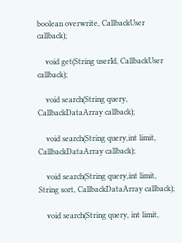boolean overwrite, CallbackUser callback);

    void get(String userId, CallbackUser callback);

    void search(String query, CallbackDataArray callback);

    void search(String query,int limit, CallbackDataArray callback);

    void search(String query,int limit, String sort, CallbackDataArray callback);

    void search(String query, int limit,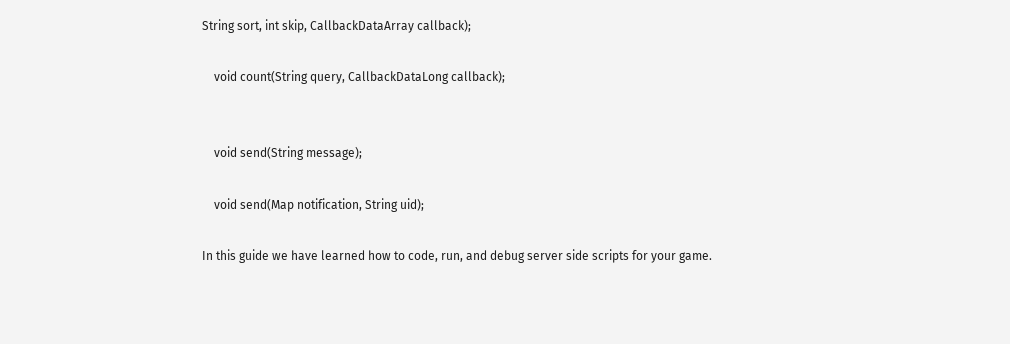String sort, int skip, CallbackDataArray callback);

    void count(String query, CallbackDataLong callback);


    void send(String message);

    void send(Map notification, String uid);

In this guide we have learned how to code, run, and debug server side scripts for your game.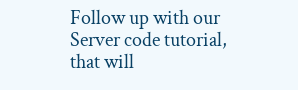Follow up with our Server code tutorial, that will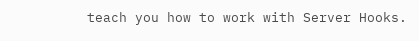teach you how to work with Server Hooks.